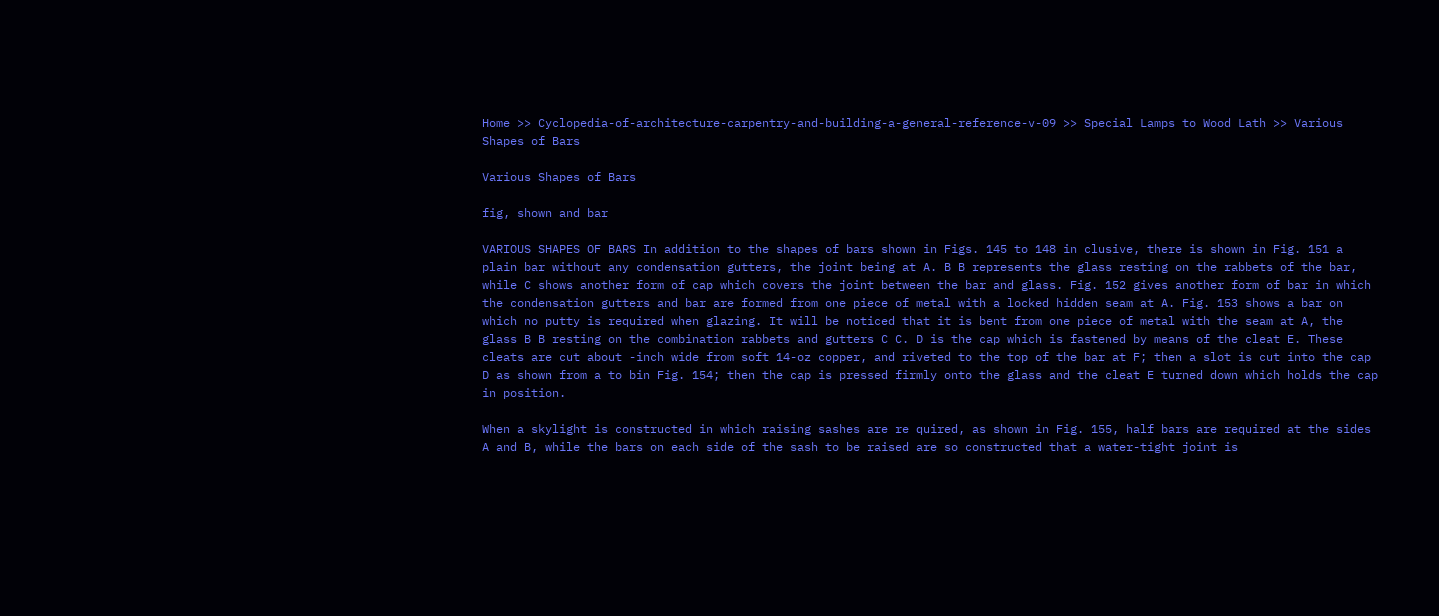Home >> Cyclopedia-of-architecture-carpentry-and-building-a-general-reference-v-09 >> Special Lamps to Wood Lath >> Various Shapes of Bars

Various Shapes of Bars

fig, shown and bar

VARIOUS SHAPES OF BARS In addition to the shapes of bars shown in Figs. 145 to 148 in clusive, there is shown in Fig. 151 a plain bar without any condensation gutters, the joint being at A. B B represents the glass resting on the rabbets of the bar, while C shows another form of cap which covers the joint between the bar and glass. Fig. 152 gives another form of bar in which the condensation gutters and bar are formed from one piece of metal with a locked hidden seam at A. Fig. 153 shows a bar on which no putty is required when glazing. It will be noticed that it is bent from one piece of metal with the seam at A, the glass B B resting on the combination rabbets and gutters C C. D is the cap which is fastened by means of the cleat E. These cleats are cut about -inch wide from soft 14-oz copper, and riveted to the top of the bar at F; then a slot is cut into the cap D as shown from a to bin Fig. 154; then the cap is pressed firmly onto the glass and the cleat E turned down which holds the cap in position.

When a skylight is constructed in which raising sashes are re quired, as shown in Fig. 155, half bars are required at the sides A and B, while the bars on each side of the sash to be raised are so constructed that a water-tight joint is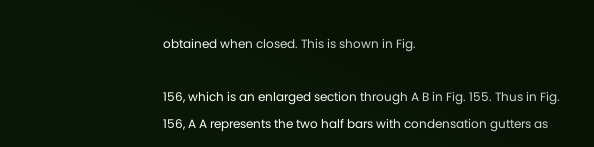obtained when closed. This is shown in Fig.

156, which is an enlarged section through A B in Fig. 155. Thus in Fig. 156, A A represents the two half bars with condensation gutters as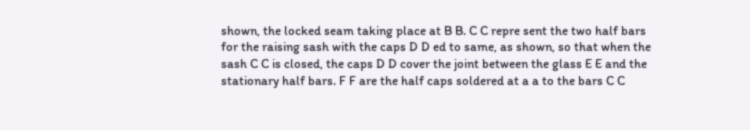shown, the locked seam taking place at B B. C C repre sent the two half bars for the raising sash with the caps D D ed to same, as shown, so that when the sash C C is closed, the caps D D cover the joint between the glass E E and the stationary half bars. F F are the half caps soldered at a a to the bars C C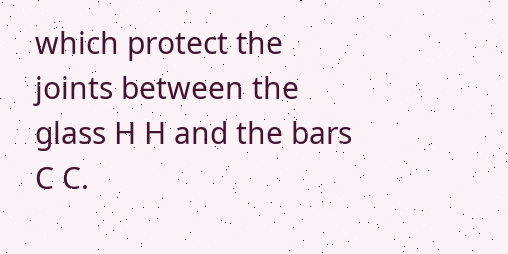which protect the joints between the glass H H and the bars C C.